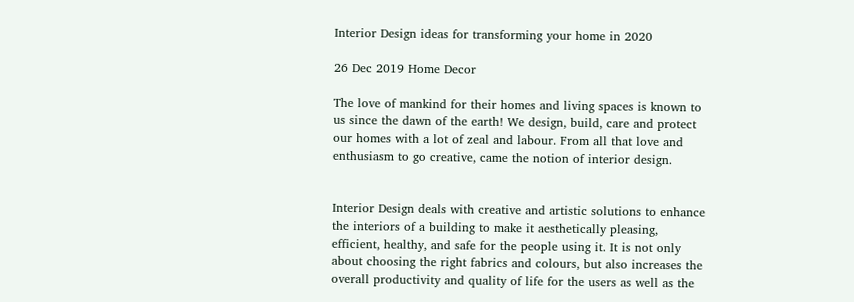Interior Design ideas for transforming your home in 2020

26 Dec 2019 Home Decor

The love of mankind for their homes and living spaces is known to us since the dawn of the earth! We design, build, care and protect our homes with a lot of zeal and labour. From all that love and enthusiasm to go creative, came the notion of interior design.


Interior Design deals with creative and artistic solutions to enhance the interiors of a building to make it aesthetically pleasing, efficient, healthy, and safe for the people using it. It is not only about choosing the right fabrics and colours, but also increases the overall productivity and quality of life for the users as well as the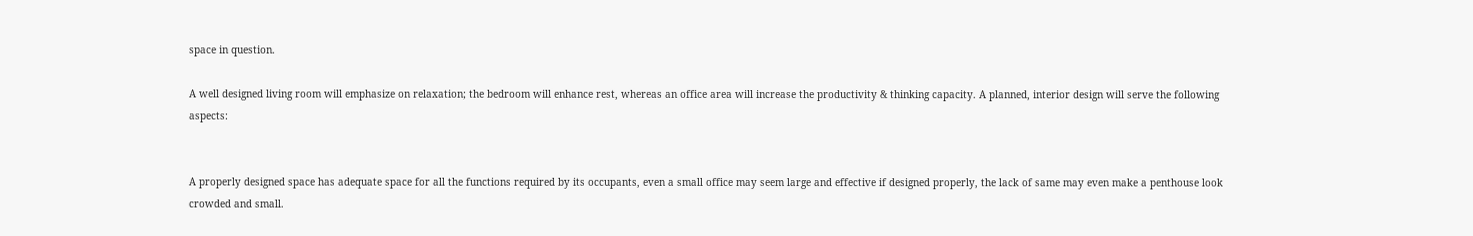space in question.

A well designed living room will emphasize on relaxation; the bedroom will enhance rest, whereas an office area will increase the productivity & thinking capacity. A planned, interior design will serve the following aspects:


A properly designed space has adequate space for all the functions required by its occupants, even a small office may seem large and effective if designed properly, the lack of same may even make a penthouse look crowded and small.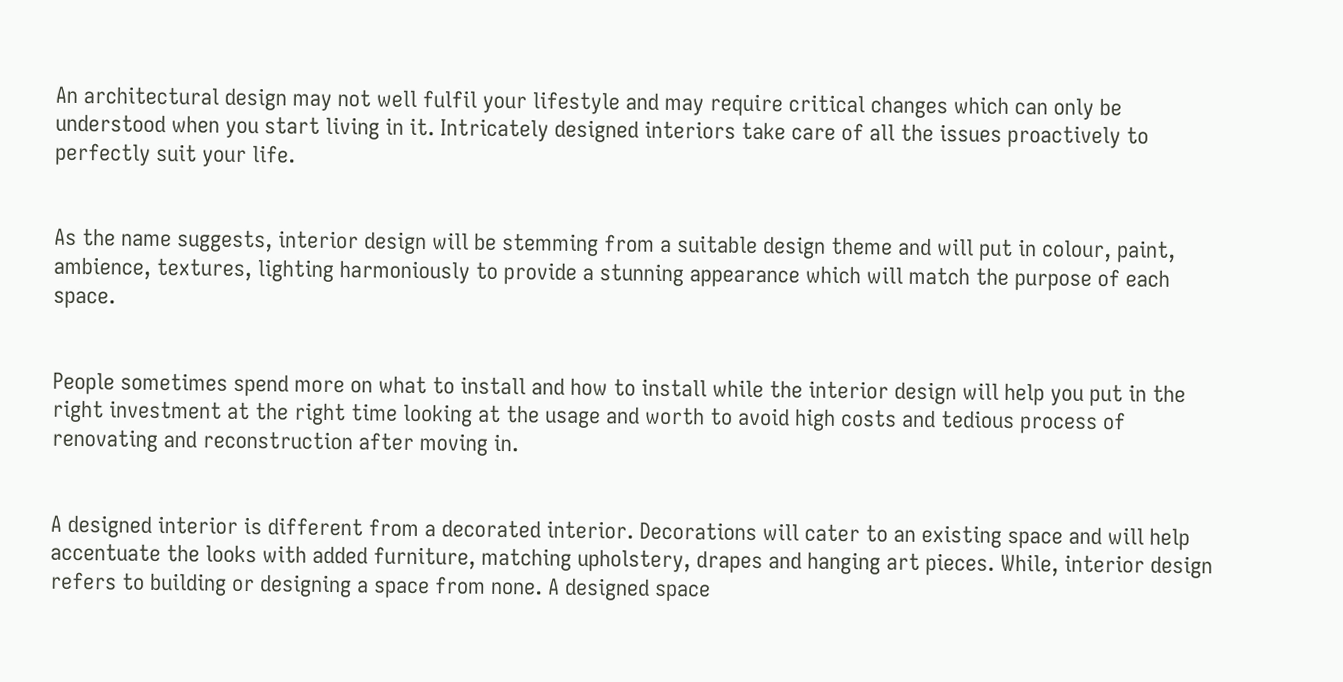An architectural design may not well fulfil your lifestyle and may require critical changes which can only be understood when you start living in it. Intricately designed interiors take care of all the issues proactively to perfectly suit your life.


As the name suggests, interior design will be stemming from a suitable design theme and will put in colour, paint, ambience, textures, lighting harmoniously to provide a stunning appearance which will match the purpose of each space.


People sometimes spend more on what to install and how to install while the interior design will help you put in the right investment at the right time looking at the usage and worth to avoid high costs and tedious process of renovating and reconstruction after moving in.


A designed interior is different from a decorated interior. Decorations will cater to an existing space and will help accentuate the looks with added furniture, matching upholstery, drapes and hanging art pieces. While, interior design refers to building or designing a space from none. A designed space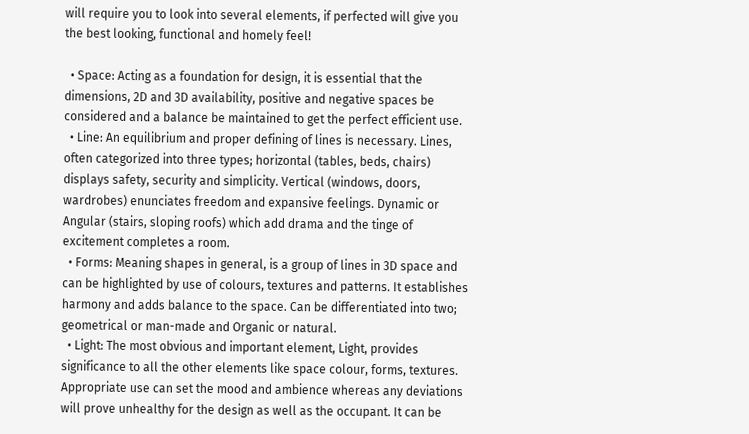will require you to look into several elements, if perfected will give you the best looking, functional and homely feel!

  • Space: Acting as a foundation for design, it is essential that the dimensions, 2D and 3D availability, positive and negative spaces be considered and a balance be maintained to get the perfect efficient use.
  • Line: An equilibrium and proper defining of lines is necessary. Lines, often categorized into three types; horizontal (tables, beds, chairs) displays safety, security and simplicity. Vertical (windows, doors, wardrobes) enunciates freedom and expansive feelings. Dynamic or Angular (stairs, sloping roofs) which add drama and the tinge of excitement completes a room.
  • Forms: Meaning shapes in general, is a group of lines in 3D space and can be highlighted by use of colours, textures and patterns. It establishes harmony and adds balance to the space. Can be differentiated into two; geometrical or man-made and Organic or natural.
  • Light: The most obvious and important element, Light, provides significance to all the other elements like space colour, forms, textures. Appropriate use can set the mood and ambience whereas any deviations will prove unhealthy for the design as well as the occupant. It can be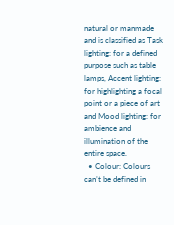natural or manmade and is classified as Task lighting: for a defined purpose such as table lamps, Accent lighting: for highlighting a focal point or a piece of art and Mood lighting: for ambience and illumination of the entire space.
  • Colour: Colours can’t be defined in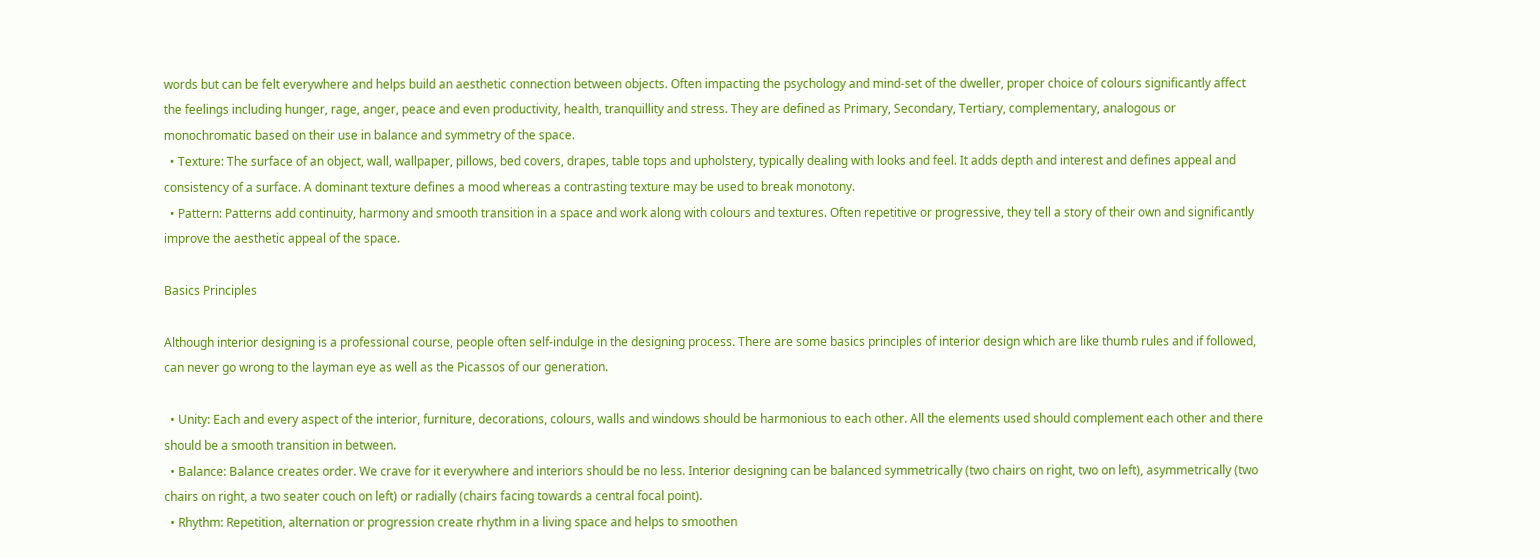words but can be felt everywhere and helps build an aesthetic connection between objects. Often impacting the psychology and mind-set of the dweller, proper choice of colours significantly affect the feelings including hunger, rage, anger, peace and even productivity, health, tranquillity and stress. They are defined as Primary, Secondary, Tertiary, complementary, analogous or monochromatic based on their use in balance and symmetry of the space.
  • Texture: The surface of an object, wall, wallpaper, pillows, bed covers, drapes, table tops and upholstery, typically dealing with looks and feel. It adds depth and interest and defines appeal and consistency of a surface. A dominant texture defines a mood whereas a contrasting texture may be used to break monotony.
  • Pattern: Patterns add continuity, harmony and smooth transition in a space and work along with colours and textures. Often repetitive or progressive, they tell a story of their own and significantly improve the aesthetic appeal of the space.

Basics Principles

Although interior designing is a professional course, people often self-indulge in the designing process. There are some basics principles of interior design which are like thumb rules and if followed, can never go wrong to the layman eye as well as the Picassos of our generation.

  • Unity: Each and every aspect of the interior, furniture, decorations, colours, walls and windows should be harmonious to each other. All the elements used should complement each other and there should be a smooth transition in between.
  • Balance: Balance creates order. We crave for it everywhere and interiors should be no less. Interior designing can be balanced symmetrically (two chairs on right, two on left), asymmetrically (two chairs on right, a two seater couch on left) or radially (chairs facing towards a central focal point).
  • Rhythm: Repetition, alternation or progression create rhythm in a living space and helps to smoothen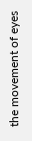the movement of eyes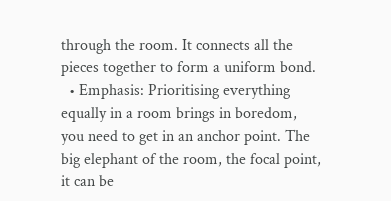through the room. It connects all the pieces together to form a uniform bond.
  • Emphasis: Prioritising everything equally in a room brings in boredom, you need to get in an anchor point. The big elephant of the room, the focal point, it can be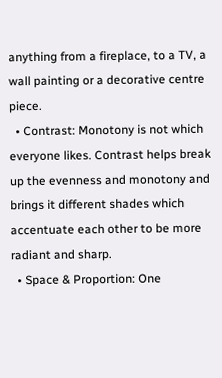anything from a fireplace, to a TV, a wall painting or a decorative centre piece.
  • Contrast: Monotony is not which everyone likes. Contrast helps break up the evenness and monotony and brings it different shades which accentuate each other to be more radiant and sharp.
  • Space & Proportion: One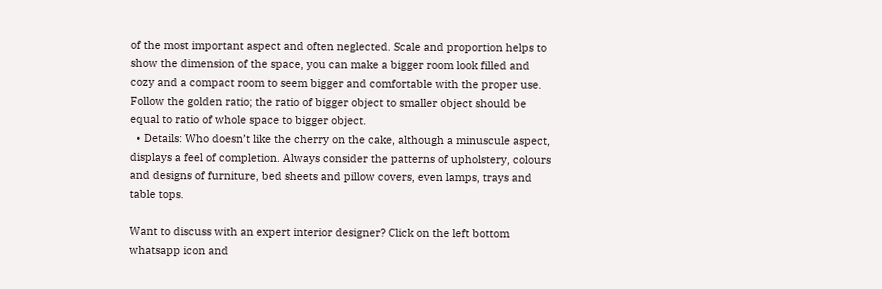of the most important aspect and often neglected. Scale and proportion helps to show the dimension of the space, you can make a bigger room look filled and cozy and a compact room to seem bigger and comfortable with the proper use. Follow the golden ratio; the ratio of bigger object to smaller object should be equal to ratio of whole space to bigger object.
  • Details: Who doesn’t like the cherry on the cake, although a minuscule aspect, displays a feel of completion. Always consider the patterns of upholstery, colours and designs of furniture, bed sheets and pillow covers, even lamps, trays and table tops.

Want to discuss with an expert interior designer? Click on the left bottom whatsapp icon and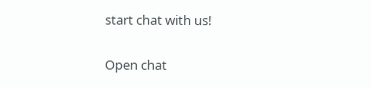start chat with us!


Open chat